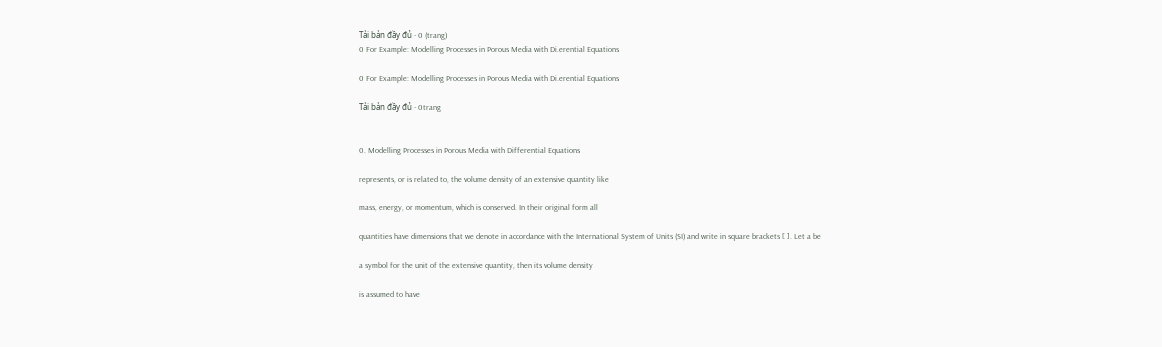Tải bản đầy đủ - 0 (trang)
0 For Example: Modelling Processes in Porous Media with Di.erential Equations

0 For Example: Modelling Processes in Porous Media with Di.erential Equations

Tải bản đầy đủ - 0trang


0. Modelling Processes in Porous Media with Differential Equations

represents, or is related to, the volume density of an extensive quantity like

mass, energy, or momentum, which is conserved. In their original form all

quantities have dimensions that we denote in accordance with the International System of Units (SI) and write in square brackets [ ]. Let a be

a symbol for the unit of the extensive quantity, then its volume density

is assumed to have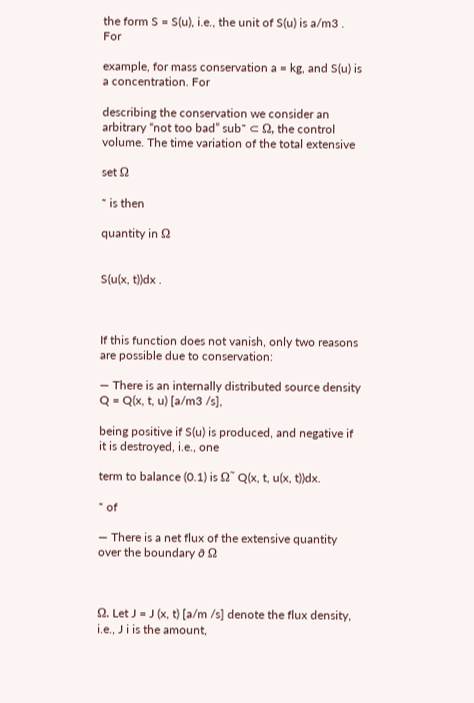the form S = S(u), i.e., the unit of S(u) is a/m3 . For

example, for mass conservation a = kg, and S(u) is a concentration. For

describing the conservation we consider an arbitrary “not too bad” sub˜ ⊂ Ω, the control volume. The time variation of the total extensive

set Ω

˜ is then

quantity in Ω


S(u(x, t))dx .



If this function does not vanish, only two reasons are possible due to conservation:

— There is an internally distributed source density Q = Q(x, t, u) [a/m3 /s],

being positive if S(u) is produced, and negative if it is destroyed, i.e., one

term to balance (0.1) is Ω˜ Q(x, t, u(x, t))dx.

˜ of

— There is a net flux of the extensive quantity over the boundary ∂ Ω



Ω. Let J = J (x, t) [a/m /s] denote the flux density, i.e., J i is the amount,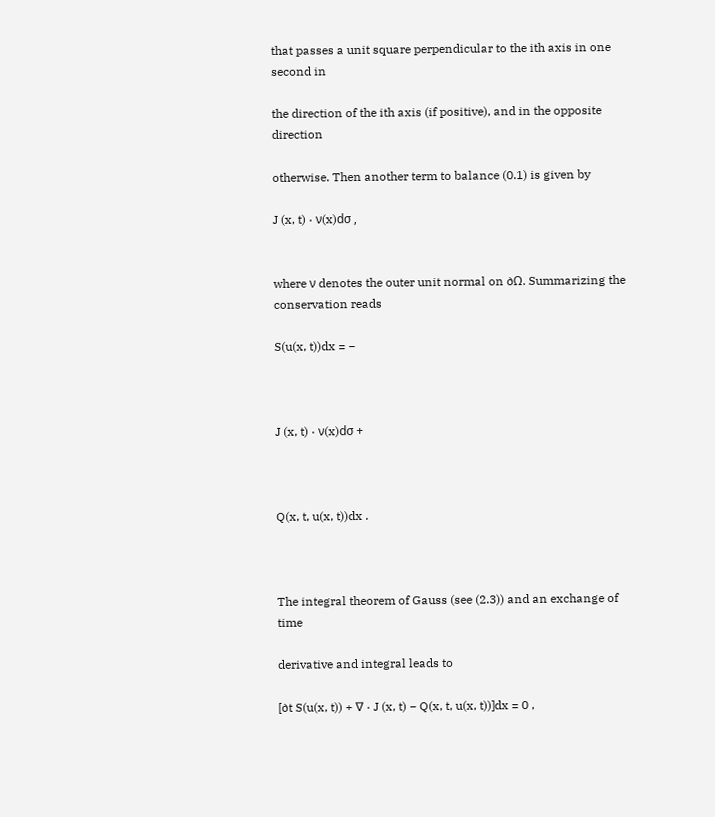that passes a unit square perpendicular to the ith axis in one second in

the direction of the ith axis (if positive), and in the opposite direction

otherwise. Then another term to balance (0.1) is given by

J (x, t) · ν(x)dσ ,


where ν denotes the outer unit normal on ∂Ω. Summarizing the conservation reads

S(u(x, t))dx = −



J (x, t) · ν(x)dσ +



Q(x, t, u(x, t))dx .



The integral theorem of Gauss (see (2.3)) and an exchange of time

derivative and integral leads to

[∂t S(u(x, t)) + ∇ · J (x, t) − Q(x, t, u(x, t))]dx = 0 ,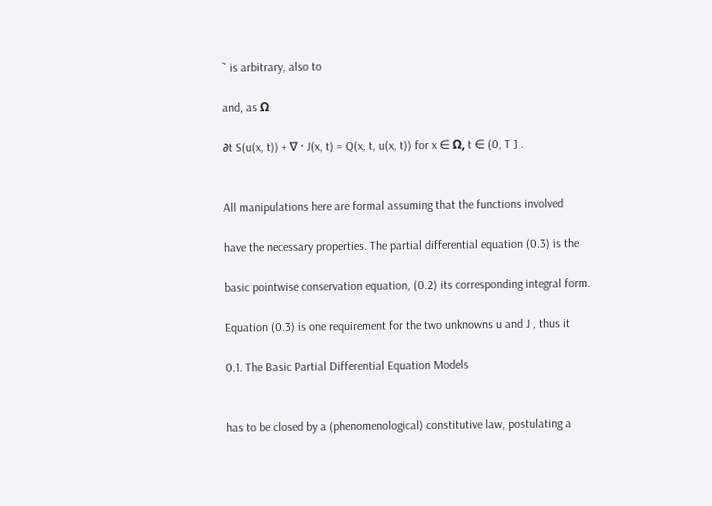˜ is arbitrary, also to

and, as Ω

∂t S(u(x, t)) + ∇ · J(x, t) = Q(x, t, u(x, t)) for x ∈ Ω, t ∈ (0, T ] .


All manipulations here are formal assuming that the functions involved

have the necessary properties. The partial differential equation (0.3) is the

basic pointwise conservation equation, (0.2) its corresponding integral form.

Equation (0.3) is one requirement for the two unknowns u and J , thus it

0.1. The Basic Partial Differential Equation Models


has to be closed by a (phenomenological) constitutive law, postulating a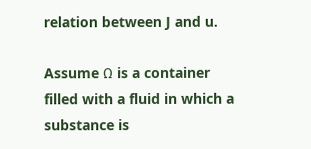relation between J and u.

Assume Ω is a container filled with a fluid in which a substance is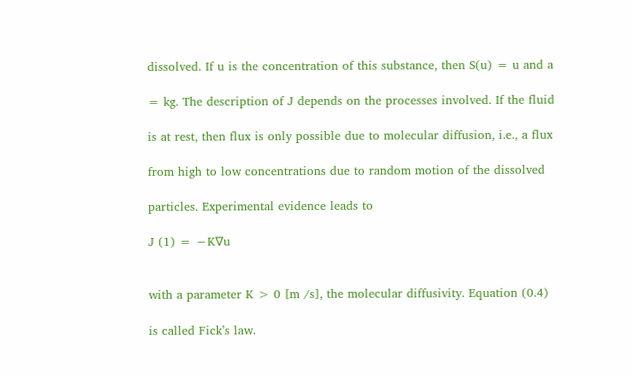dissolved. If u is the concentration of this substance, then S(u) = u and a

= kg. The description of J depends on the processes involved. If the fluid

is at rest, then flux is only possible due to molecular diffusion, i.e., a flux

from high to low concentrations due to random motion of the dissolved

particles. Experimental evidence leads to

J (1) = −K∇u


with a parameter K > 0 [m /s], the molecular diffusivity. Equation (0.4)

is called Fick’s law.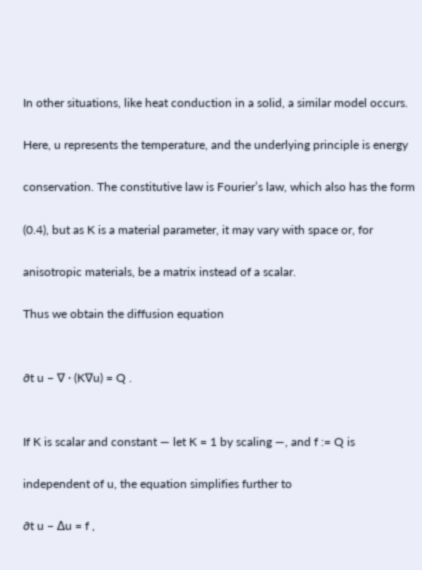In other situations, like heat conduction in a solid, a similar model occurs.

Here, u represents the temperature, and the underlying principle is energy

conservation. The constitutive law is Fourier’s law, which also has the form

(0.4), but as K is a material parameter, it may vary with space or, for

anisotropic materials, be a matrix instead of a scalar.

Thus we obtain the diffusion equation


∂t u − ∇ · (K∇u) = Q .


If K is scalar and constant — let K = 1 by scaling —, and f := Q is

independent of u, the equation simplifies further to

∂t u − ∆u = f ,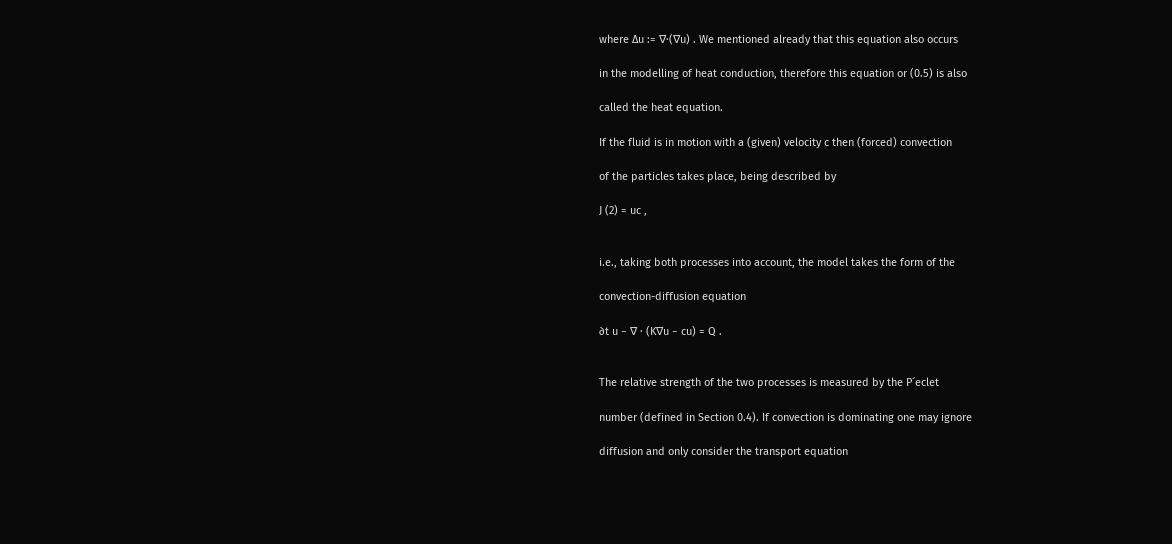where ∆u := ∇·(∇u) . We mentioned already that this equation also occurs

in the modelling of heat conduction, therefore this equation or (0.5) is also

called the heat equation.

If the fluid is in motion with a (given) velocity c then (forced) convection

of the particles takes place, being described by

J (2) = uc ,


i.e., taking both processes into account, the model takes the form of the

convection-diffusion equation

∂t u − ∇ · (K∇u − cu) = Q .


The relative strength of the two processes is measured by the P´eclet

number (defined in Section 0.4). If convection is dominating one may ignore

diffusion and only consider the transport equation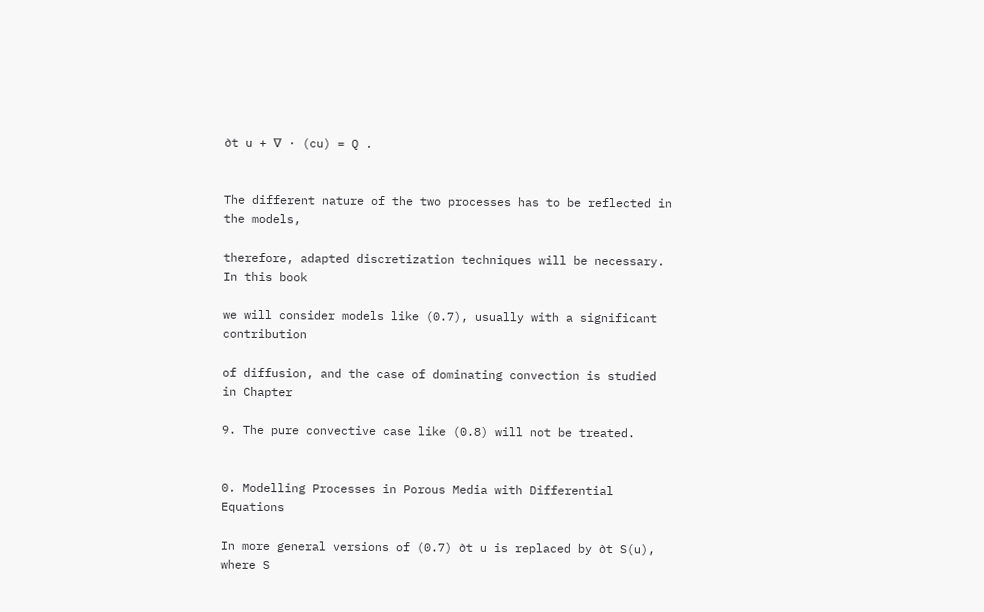∂t u + ∇ · (cu) = Q .


The different nature of the two processes has to be reflected in the models,

therefore, adapted discretization techniques will be necessary. In this book

we will consider models like (0.7), usually with a significant contribution

of diffusion, and the case of dominating convection is studied in Chapter

9. The pure convective case like (0.8) will not be treated.


0. Modelling Processes in Porous Media with Differential Equations

In more general versions of (0.7) ∂t u is replaced by ∂t S(u), where S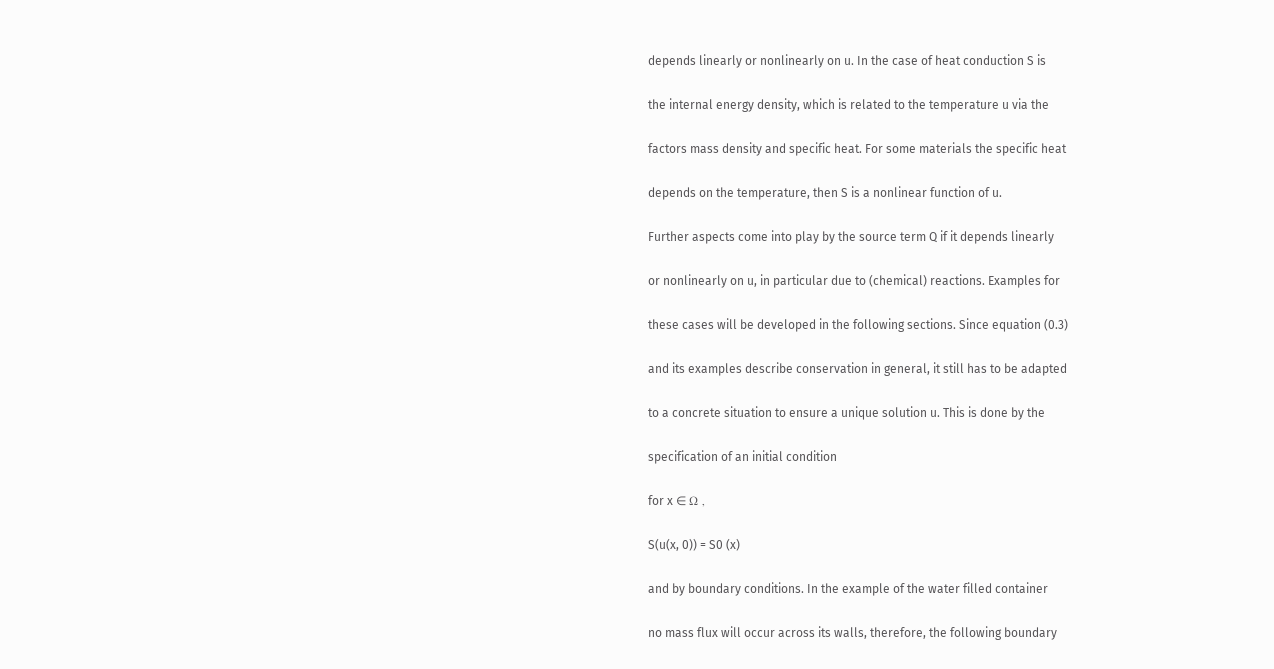depends linearly or nonlinearly on u. In the case of heat conduction S is

the internal energy density, which is related to the temperature u via the

factors mass density and specific heat. For some materials the specific heat

depends on the temperature, then S is a nonlinear function of u.

Further aspects come into play by the source term Q if it depends linearly

or nonlinearly on u, in particular due to (chemical) reactions. Examples for

these cases will be developed in the following sections. Since equation (0.3)

and its examples describe conservation in general, it still has to be adapted

to a concrete situation to ensure a unique solution u. This is done by the

specification of an initial condition

for x ∈ Ω ,

S(u(x, 0)) = S0 (x)

and by boundary conditions. In the example of the water filled container

no mass flux will occur across its walls, therefore, the following boundary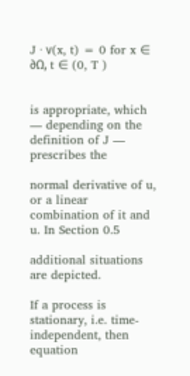J · ν(x, t) = 0 for x ∈ ∂Ω, t ∈ (0, T )


is appropriate, which — depending on the definition of J — prescribes the

normal derivative of u, or a linear combination of it and u. In Section 0.5

additional situations are depicted.

If a process is stationary, i.e. time-independent, then equation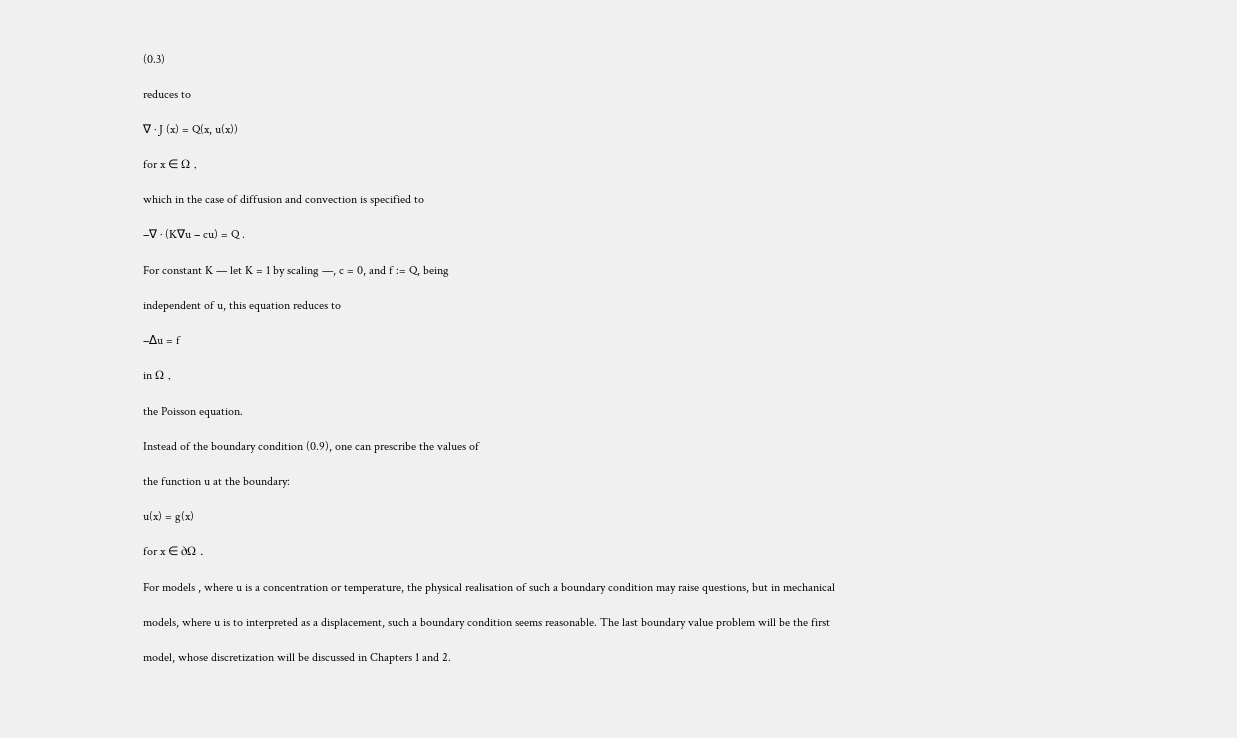(0.3)

reduces to

∇ · J (x) = Q(x, u(x))

for x ∈ Ω ,

which in the case of diffusion and convection is specified to

−∇ · (K∇u − cu) = Q .

For constant K — let K = 1 by scaling —, c = 0, and f := Q, being

independent of u, this equation reduces to

−∆u = f

in Ω ,

the Poisson equation.

Instead of the boundary condition (0.9), one can prescribe the values of

the function u at the boundary:

u(x) = g(x)

for x ∈ ∂Ω .

For models , where u is a concentration or temperature, the physical realisation of such a boundary condition may raise questions, but in mechanical

models, where u is to interpreted as a displacement, such a boundary condition seems reasonable. The last boundary value problem will be the first

model, whose discretization will be discussed in Chapters 1 and 2.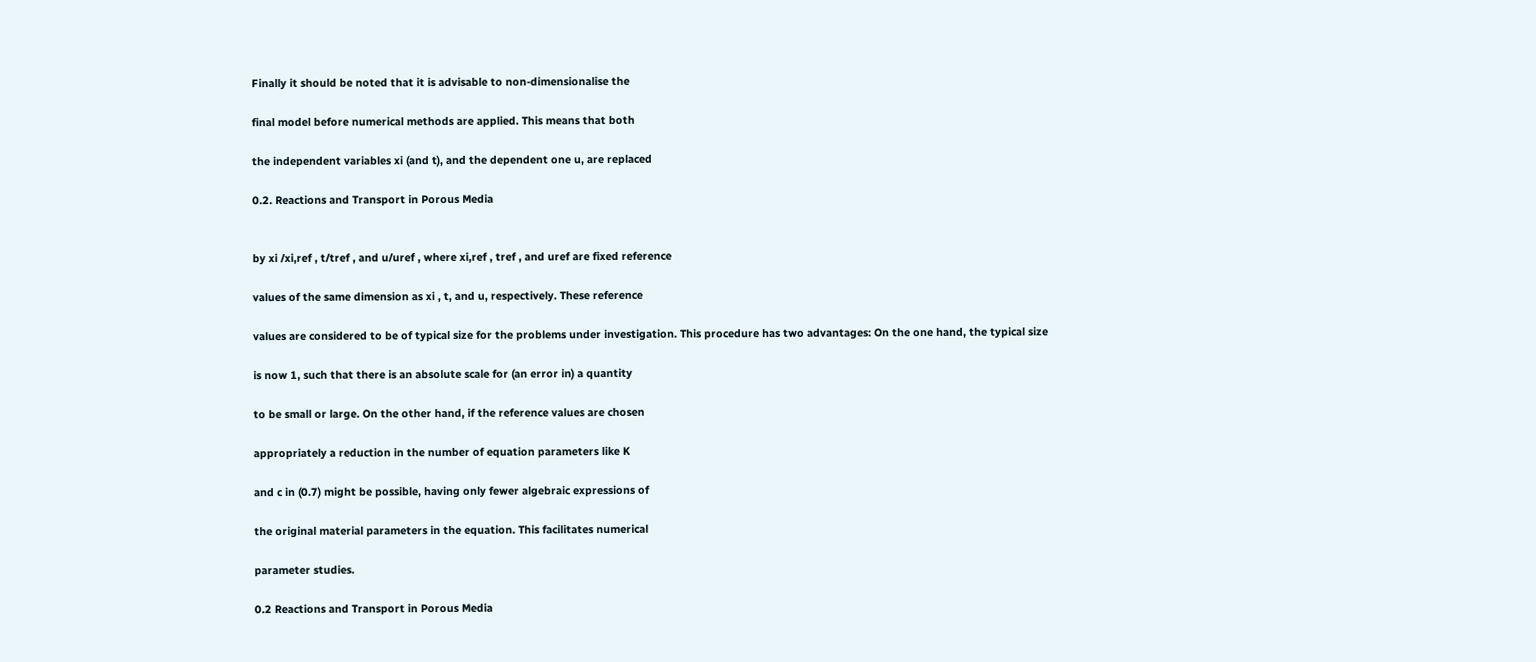Finally it should be noted that it is advisable to non-dimensionalise the

final model before numerical methods are applied. This means that both

the independent variables xi (and t), and the dependent one u, are replaced

0.2. Reactions and Transport in Porous Media


by xi /xi,ref , t/tref , and u/uref , where xi,ref , tref , and uref are fixed reference

values of the same dimension as xi , t, and u, respectively. These reference

values are considered to be of typical size for the problems under investigation. This procedure has two advantages: On the one hand, the typical size

is now 1, such that there is an absolute scale for (an error in) a quantity

to be small or large. On the other hand, if the reference values are chosen

appropriately a reduction in the number of equation parameters like K

and c in (0.7) might be possible, having only fewer algebraic expressions of

the original material parameters in the equation. This facilitates numerical

parameter studies.

0.2 Reactions and Transport in Porous Media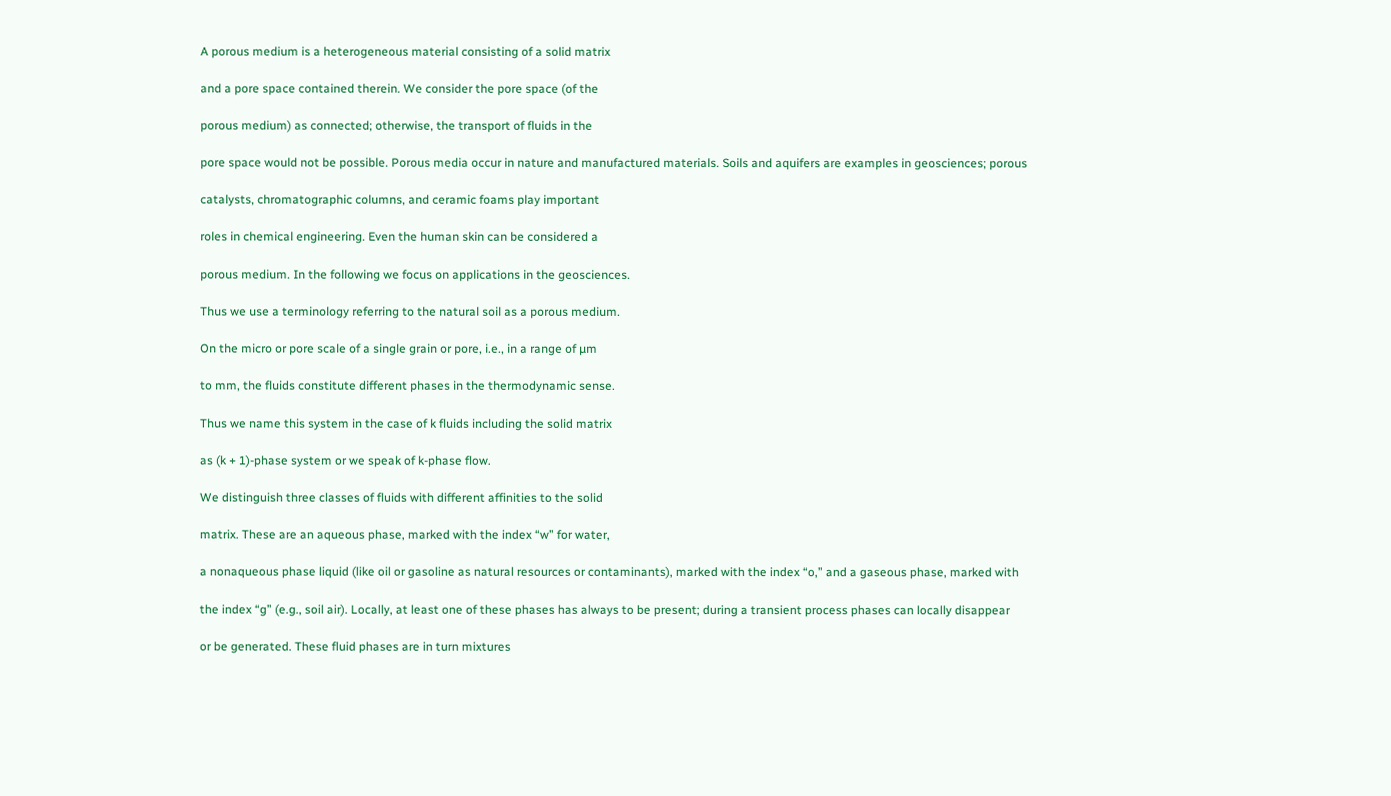A porous medium is a heterogeneous material consisting of a solid matrix

and a pore space contained therein. We consider the pore space (of the

porous medium) as connected; otherwise, the transport of fluids in the

pore space would not be possible. Porous media occur in nature and manufactured materials. Soils and aquifers are examples in geosciences; porous

catalysts, chromatographic columns, and ceramic foams play important

roles in chemical engineering. Even the human skin can be considered a

porous medium. In the following we focus on applications in the geosciences.

Thus we use a terminology referring to the natural soil as a porous medium.

On the micro or pore scale of a single grain or pore, i.e., in a range of µm

to mm, the fluids constitute different phases in the thermodynamic sense.

Thus we name this system in the case of k fluids including the solid matrix

as (k + 1)-phase system or we speak of k-phase flow.

We distinguish three classes of fluids with different affinities to the solid

matrix. These are an aqueous phase, marked with the index “w” for water,

a nonaqueous phase liquid (like oil or gasoline as natural resources or contaminants), marked with the index “o,” and a gaseous phase, marked with

the index “g” (e.g., soil air). Locally, at least one of these phases has always to be present; during a transient process phases can locally disappear

or be generated. These fluid phases are in turn mixtures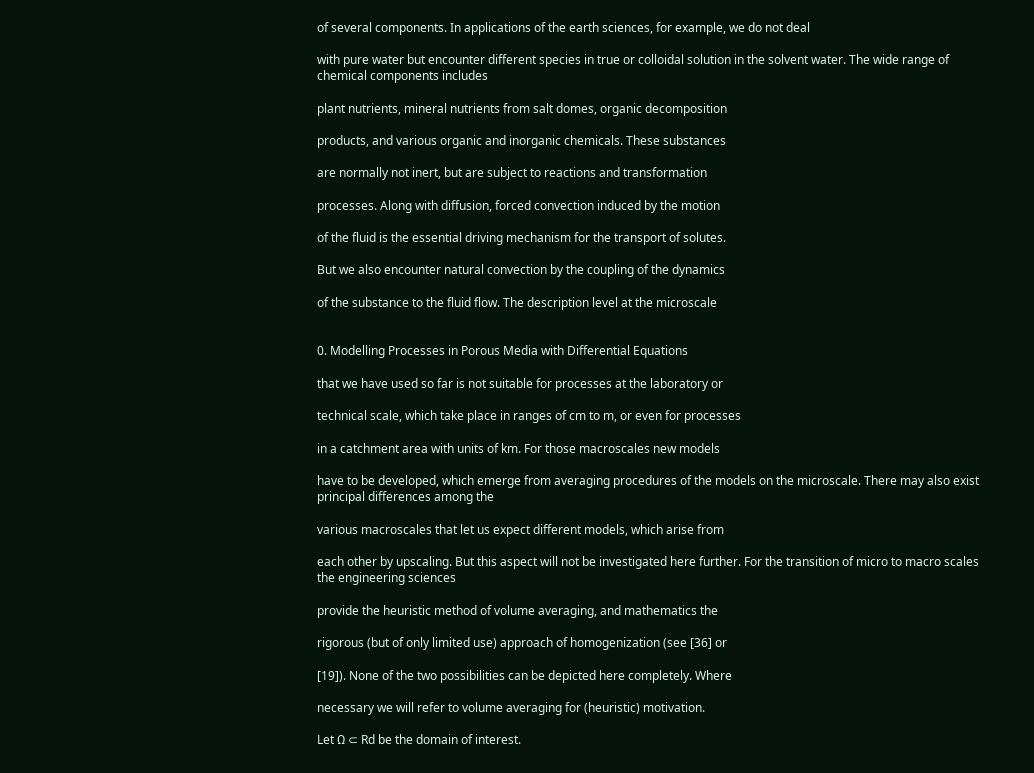of several components. In applications of the earth sciences, for example, we do not deal

with pure water but encounter different species in true or colloidal solution in the solvent water. The wide range of chemical components includes

plant nutrients, mineral nutrients from salt domes, organic decomposition

products, and various organic and inorganic chemicals. These substances

are normally not inert, but are subject to reactions and transformation

processes. Along with diffusion, forced convection induced by the motion

of the fluid is the essential driving mechanism for the transport of solutes.

But we also encounter natural convection by the coupling of the dynamics

of the substance to the fluid flow. The description level at the microscale


0. Modelling Processes in Porous Media with Differential Equations

that we have used so far is not suitable for processes at the laboratory or

technical scale, which take place in ranges of cm to m, or even for processes

in a catchment area with units of km. For those macroscales new models

have to be developed, which emerge from averaging procedures of the models on the microscale. There may also exist principal differences among the

various macroscales that let us expect different models, which arise from

each other by upscaling. But this aspect will not be investigated here further. For the transition of micro to macro scales the engineering sciences

provide the heuristic method of volume averaging, and mathematics the

rigorous (but of only limited use) approach of homogenization (see [36] or

[19]). None of the two possibilities can be depicted here completely. Where

necessary we will refer to volume averaging for (heuristic) motivation.

Let Ω ⊂ Rd be the domain of interest.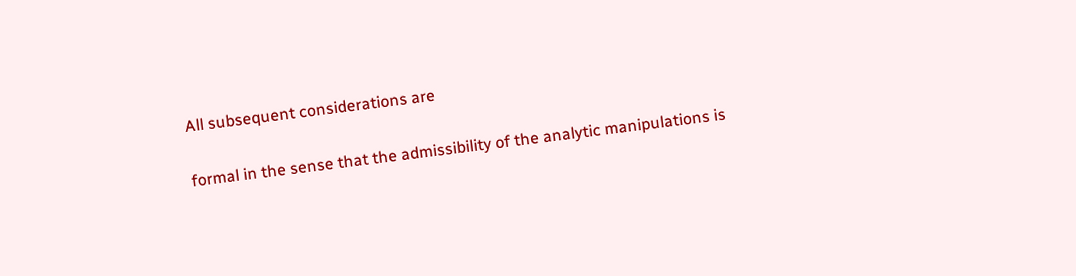All subsequent considerations are

formal in the sense that the admissibility of the analytic manipulations is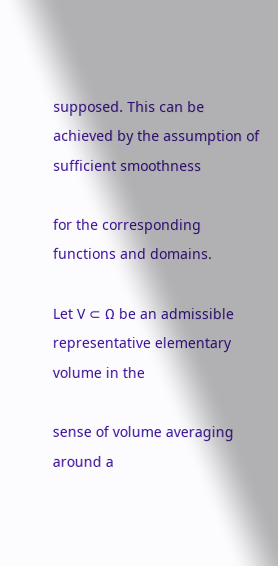supposed. This can be achieved by the assumption of sufficient smoothness

for the corresponding functions and domains.

Let V ⊂ Ω be an admissible representative elementary volume in the

sense of volume averaging around a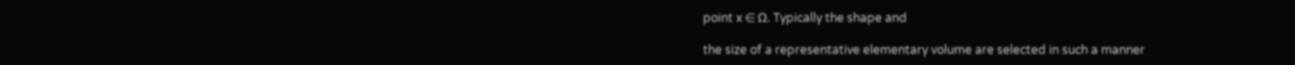point x ∈ Ω. Typically the shape and

the size of a representative elementary volume are selected in such a manner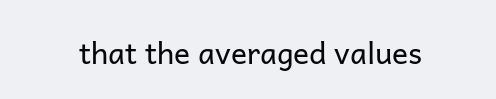that the averaged values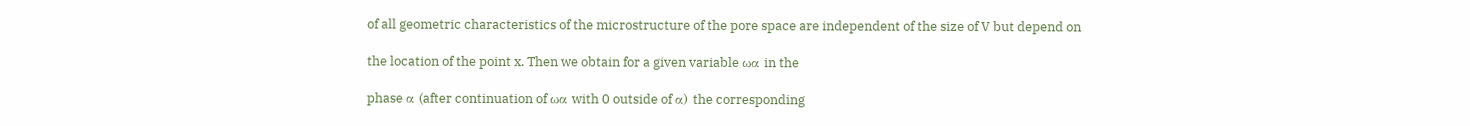of all geometric characteristics of the microstructure of the pore space are independent of the size of V but depend on

the location of the point x. Then we obtain for a given variable ωα in the

phase α (after continuation of ωα with 0 outside of α) the corresponding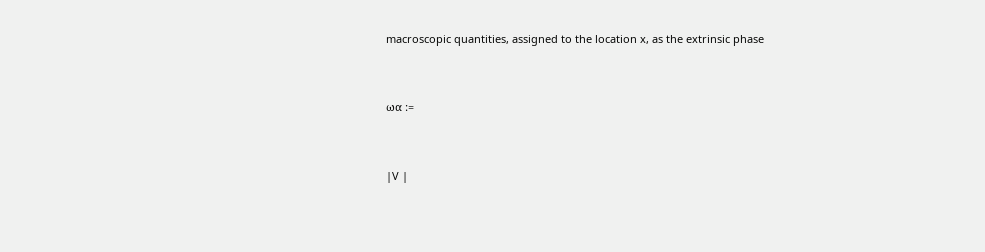macroscopic quantities, assigned to the location x, as the extrinsic phase


ωα :=


|V |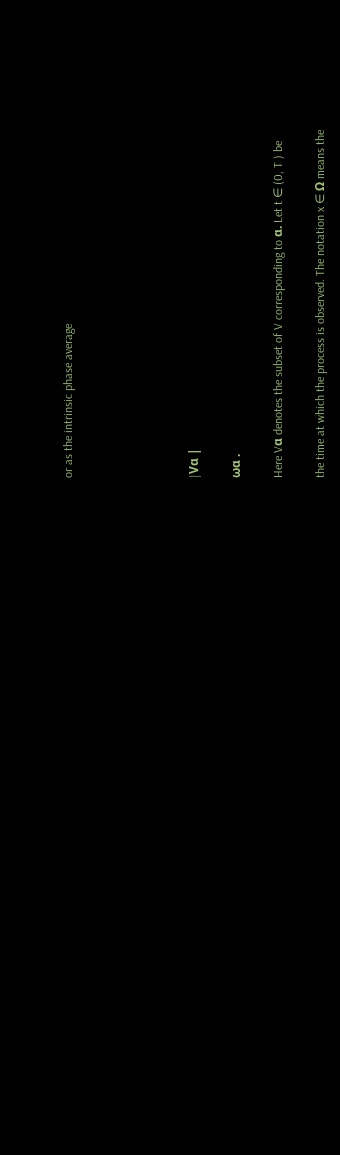or as the intrinsic phase average





|Vα |

ωα .

Here Vα denotes the subset of V corresponding to α. Let t ∈ (0, T ) be

the time at which the process is observed. The notation x ∈ Ω means the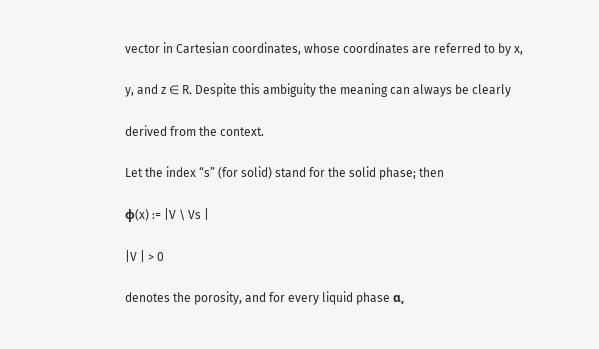vector in Cartesian coordinates, whose coordinates are referred to by x,

y, and z ∈ R. Despite this ambiguity the meaning can always be clearly

derived from the context.

Let the index “s” (for solid) stand for the solid phase; then

φ(x) := |V \ Vs |

|V | > 0

denotes the porosity, and for every liquid phase α,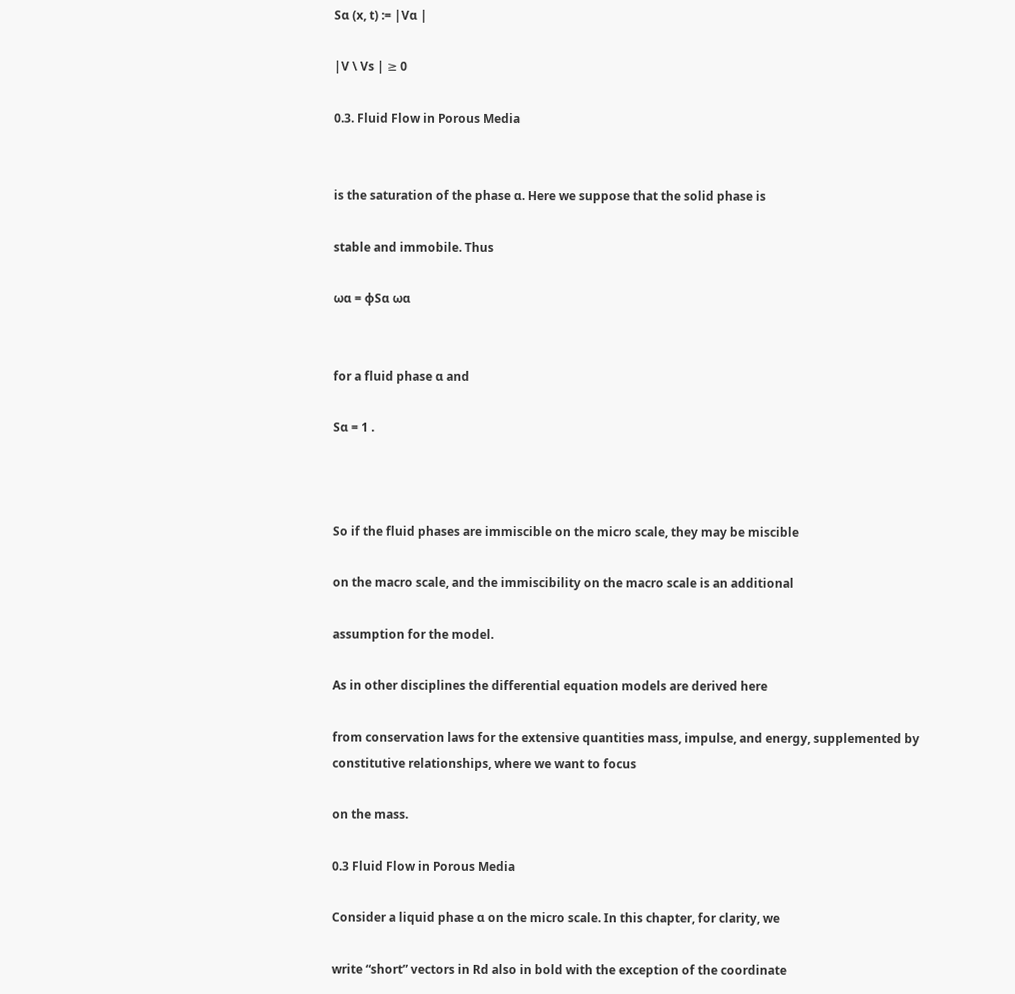Sα (x, t) := |Vα |

|V \ Vs | ≥ 0

0.3. Fluid Flow in Porous Media


is the saturation of the phase α. Here we suppose that the solid phase is

stable and immobile. Thus

ωα = φSα ωα


for a fluid phase α and

Sα = 1 .



So if the fluid phases are immiscible on the micro scale, they may be miscible

on the macro scale, and the immiscibility on the macro scale is an additional

assumption for the model.

As in other disciplines the differential equation models are derived here

from conservation laws for the extensive quantities mass, impulse, and energy, supplemented by constitutive relationships, where we want to focus

on the mass.

0.3 Fluid Flow in Porous Media

Consider a liquid phase α on the micro scale. In this chapter, for clarity, we

write “short” vectors in Rd also in bold with the exception of the coordinate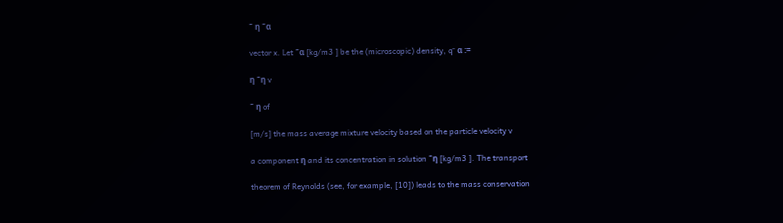˜ η ˜α

vector x. Let ˜α [kg/m3 ] be the (microscopic) density, q˜ α :=

η ˜η v

˜ η of

[m/s] the mass average mixture velocity based on the particle velocity v

a component η and its concentration in solution ˜η [kg/m3 ]. The transport

theorem of Reynolds (see, for example, [10]) leads to the mass conservation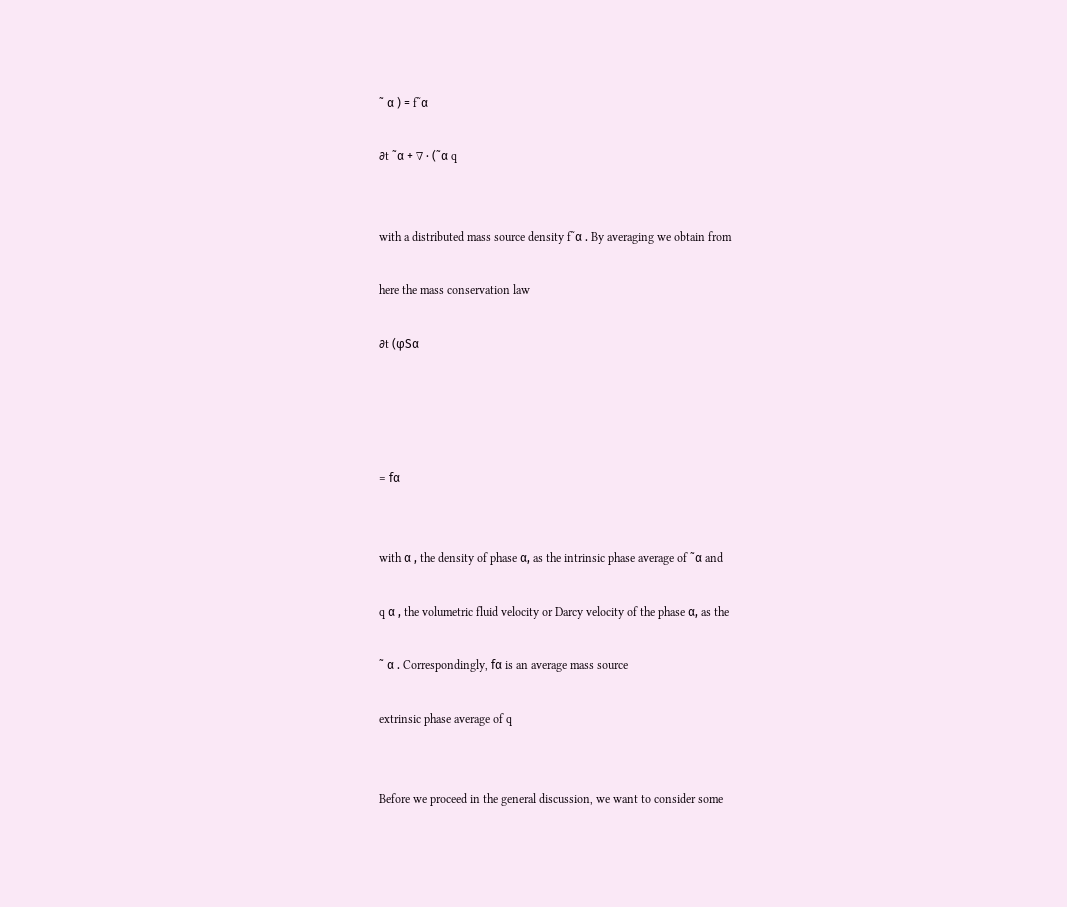˜ α ) = f˜α

∂t ˜α + ∇ · (˜α q


with a distributed mass source density f˜α . By averaging we obtain from

here the mass conservation law

∂t (φSα




= fα


with α , the density of phase α, as the intrinsic phase average of ˜α and

q α , the volumetric fluid velocity or Darcy velocity of the phase α, as the

˜ α . Correspondingly, fα is an average mass source

extrinsic phase average of q


Before we proceed in the general discussion, we want to consider some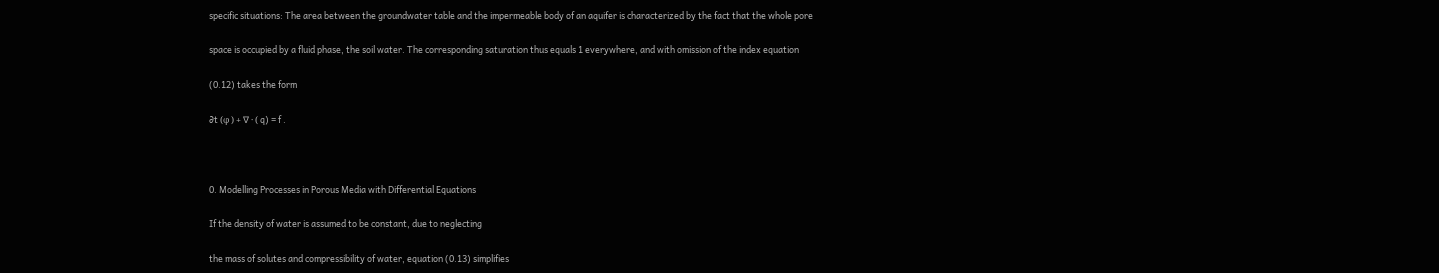specific situations: The area between the groundwater table and the impermeable body of an aquifer is characterized by the fact that the whole pore

space is occupied by a fluid phase, the soil water. The corresponding saturation thus equals 1 everywhere, and with omission of the index equation

(0.12) takes the form

∂t (φ ) + ∇ · ( q) = f .



0. Modelling Processes in Porous Media with Differential Equations

If the density of water is assumed to be constant, due to neglecting

the mass of solutes and compressibility of water, equation (0.13) simplifies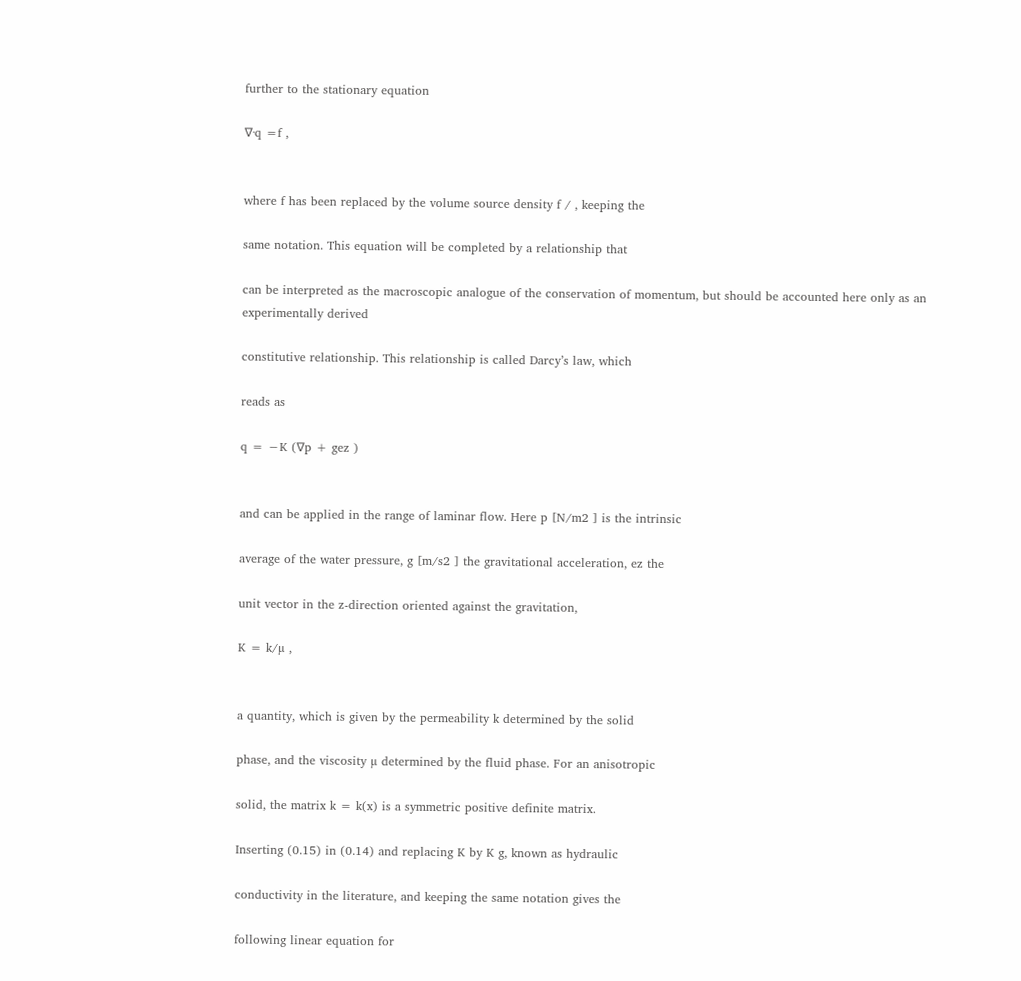further to the stationary equation

∇·q =f ,


where f has been replaced by the volume source density f / , keeping the

same notation. This equation will be completed by a relationship that

can be interpreted as the macroscopic analogue of the conservation of momentum, but should be accounted here only as an experimentally derived

constitutive relationship. This relationship is called Darcy’s law, which

reads as

q = −K (∇p + gez )


and can be applied in the range of laminar flow. Here p [N/m2 ] is the intrinsic

average of the water pressure, g [m/s2 ] the gravitational acceleration, ez the

unit vector in the z-direction oriented against the gravitation,

K = k/µ ,


a quantity, which is given by the permeability k determined by the solid

phase, and the viscosity µ determined by the fluid phase. For an anisotropic

solid, the matrix k = k(x) is a symmetric positive definite matrix.

Inserting (0.15) in (0.14) and replacing K by K g, known as hydraulic

conductivity in the literature, and keeping the same notation gives the

following linear equation for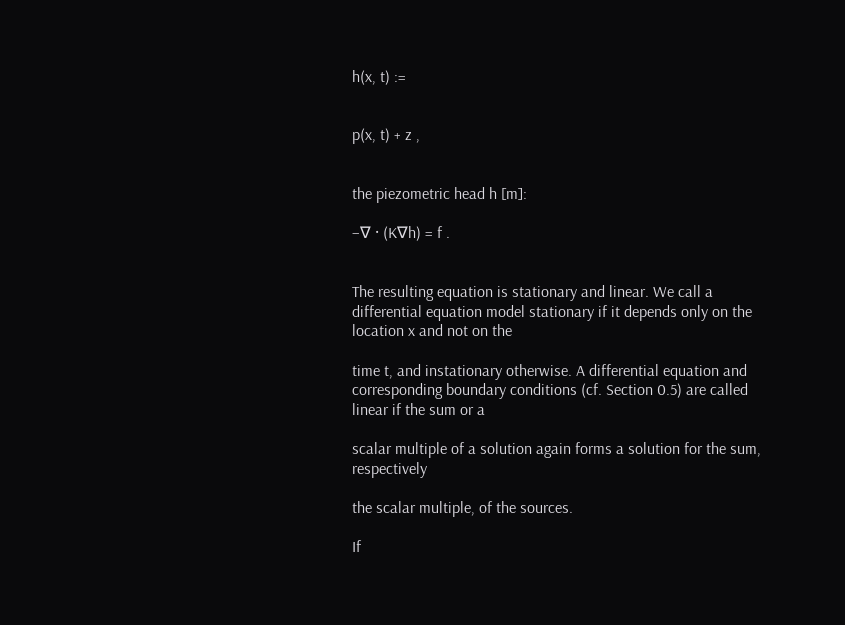h(x, t) :=


p(x, t) + z ,


the piezometric head h [m]:

−∇ · (K∇h) = f .


The resulting equation is stationary and linear. We call a differential equation model stationary if it depends only on the location x and not on the

time t, and instationary otherwise. A differential equation and corresponding boundary conditions (cf. Section 0.5) are called linear if the sum or a

scalar multiple of a solution again forms a solution for the sum, respectively

the scalar multiple, of the sources.

If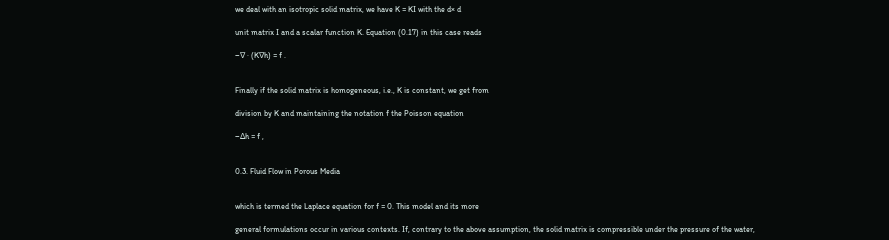we deal with an isotropic solid matrix, we have K = KI with the d× d

unit matrix I and a scalar function K. Equation (0.17) in this case reads

−∇ · (K∇h) = f .


Finally if the solid matrix is homogeneous, i.e., K is constant, we get from

division by K and maintaining the notation f the Poisson equation

−∆h = f ,


0.3. Fluid Flow in Porous Media


which is termed the Laplace equation for f = 0. This model and its more

general formulations occur in various contexts. If, contrary to the above assumption, the solid matrix is compressible under the pressure of the water,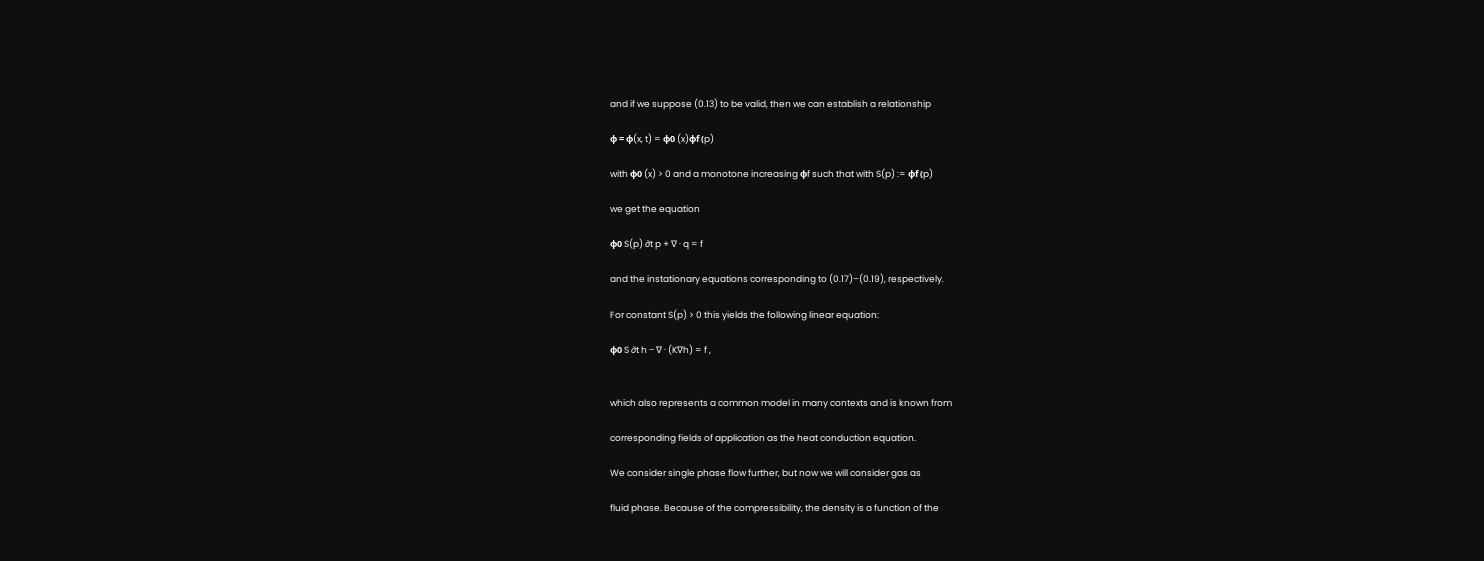and if we suppose (0.13) to be valid, then we can establish a relationship

φ = φ(x, t) = φ0 (x)φf (p)

with φ0 (x) > 0 and a monotone increasing φf such that with S(p) := φf (p)

we get the equation

φ0 S(p) ∂t p + ∇ · q = f

and the instationary equations corresponding to (0.17)–(0.19), respectively.

For constant S(p) > 0 this yields the following linear equation:

φ0 S ∂t h − ∇ · (K∇h) = f ,


which also represents a common model in many contexts and is known from

corresponding fields of application as the heat conduction equation.

We consider single phase flow further, but now we will consider gas as

fluid phase. Because of the compressibility, the density is a function of the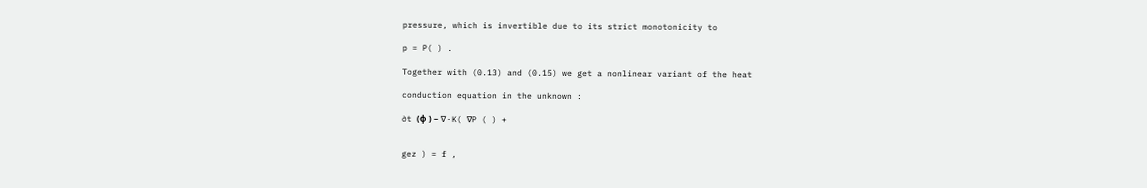pressure, which is invertible due to its strict monotonicity to

p = P( ) .

Together with (0.13) and (0.15) we get a nonlinear variant of the heat

conduction equation in the unknown :

∂t (φ ) − ∇ · K( ∇P ( ) +


gez ) = f ,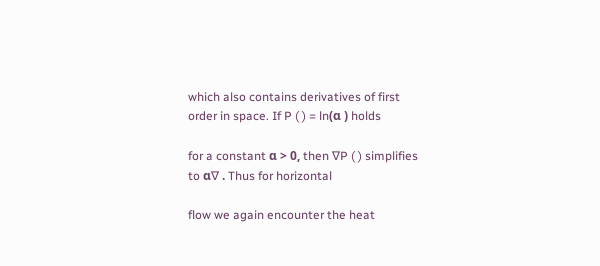which also contains derivatives of first order in space. If P ( ) = ln(α ) holds

for a constant α > 0, then ∇P ( ) simplifies to α∇ . Thus for horizontal

flow we again encounter the heat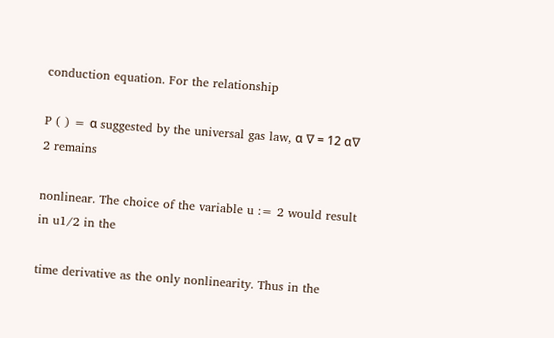conduction equation. For the relationship

P ( ) = α suggested by the universal gas law, α ∇ = 12 α∇ 2 remains

nonlinear. The choice of the variable u := 2 would result in u1/2 in the

time derivative as the only nonlinearity. Thus in the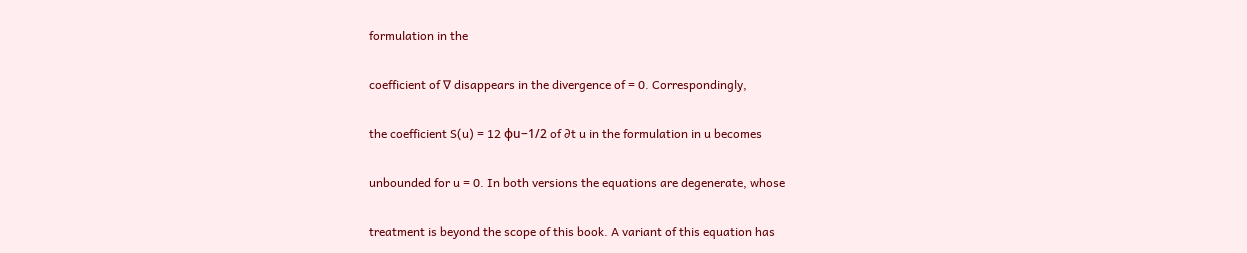formulation in the

coefficient of ∇ disappears in the divergence of = 0. Correspondingly,

the coefficient S(u) = 12 φu−1/2 of ∂t u in the formulation in u becomes

unbounded for u = 0. In both versions the equations are degenerate, whose

treatment is beyond the scope of this book. A variant of this equation has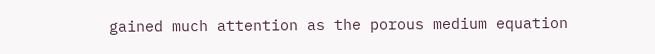gained much attention as the porous medium equation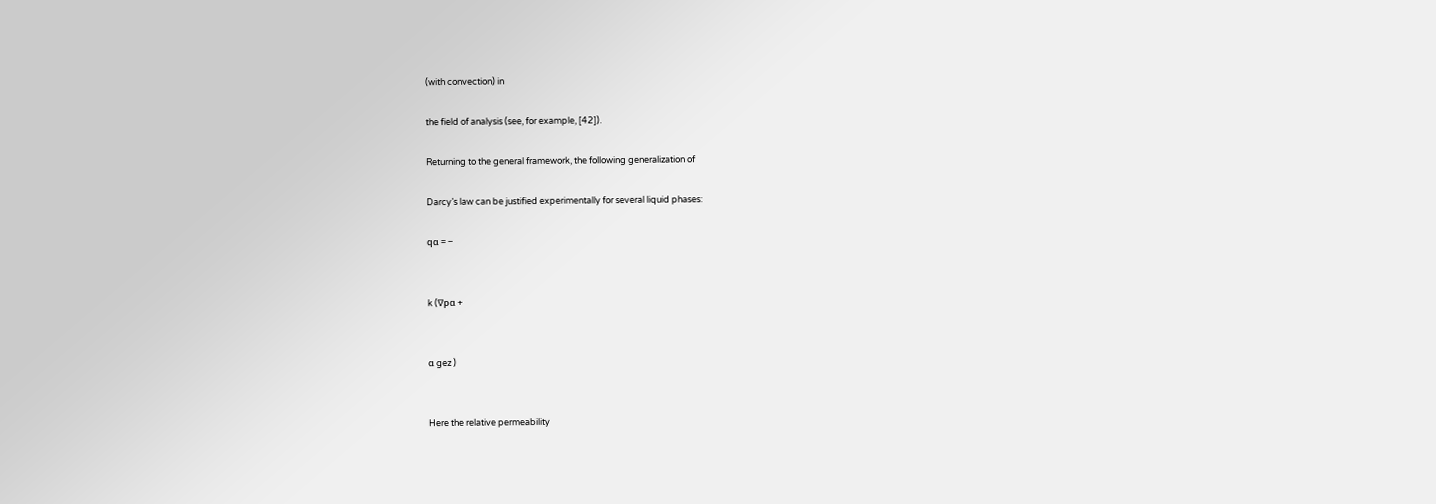(with convection) in

the field of analysis (see, for example, [42]).

Returning to the general framework, the following generalization of

Darcy’s law can be justified experimentally for several liquid phases:

qα = −


k (∇pα +


α gez )


Here the relative permeability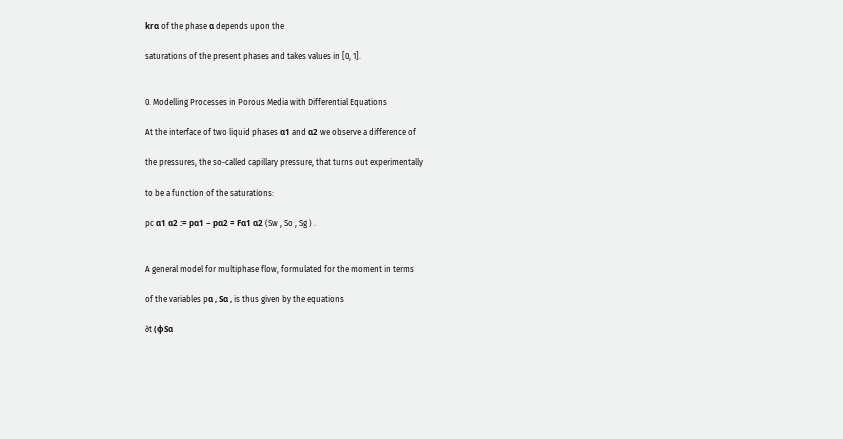krα of the phase α depends upon the

saturations of the present phases and takes values in [0, 1].


0. Modelling Processes in Porous Media with Differential Equations

At the interface of two liquid phases α1 and α2 we observe a difference of

the pressures, the so-called capillary pressure, that turns out experimentally

to be a function of the saturations:

pc α1 α2 := pα1 − pα2 = Fα1 α2 (Sw , So , Sg ) .


A general model for multiphase flow, formulated for the moment in terms

of the variables pα , Sα , is thus given by the equations

∂t (φSα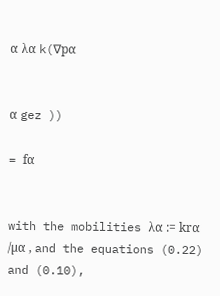α λα k(∇pα


α gez ))

= fα


with the mobilities λα := krα /µα , and the equations (0.22) and (0.10),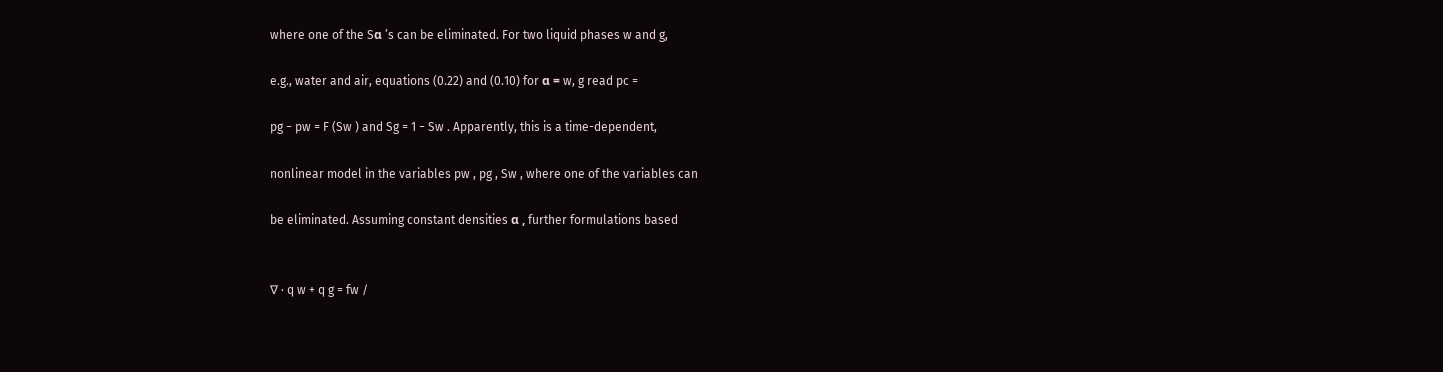where one of the Sα ’s can be eliminated. For two liquid phases w and g,

e.g., water and air, equations (0.22) and (0.10) for α = w, g read pc =

pg − pw = F (Sw ) and Sg = 1 − Sw . Apparently, this is a time-dependent,

nonlinear model in the variables pw , pg , Sw , where one of the variables can

be eliminated. Assuming constant densities α , further formulations based


∇ · q w + q g = fw /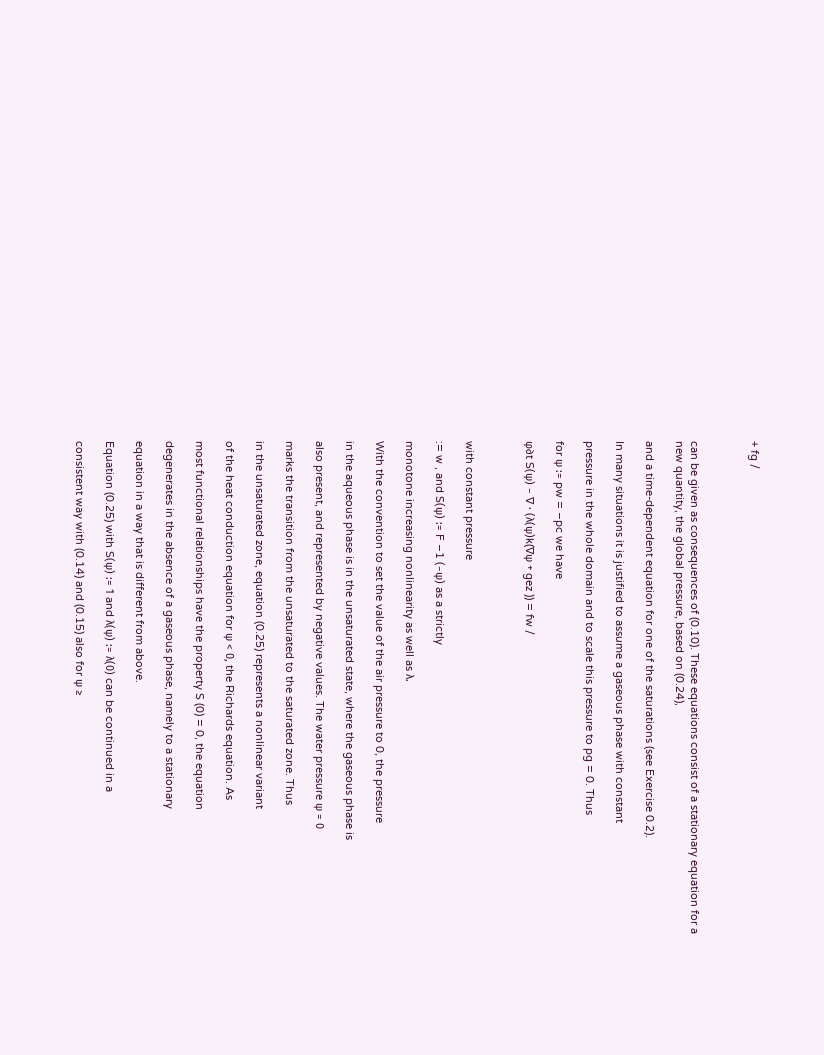+ fg /



can be given as consequences of (0.10). These equations consist of a stationary equation for a new quantity, the global pressure, based on (0.24),

and a time-dependent equation for one of the saturations (see Exercise 0.2).

In many situations it is justified to assume a gaseous phase with constant

pressure in the whole domain and to scale this pressure to pg = 0. Thus

for ψ := pw = −pc we have

φ∂t S(ψ) − ∇ · (λ(ψ)k(∇ψ + gez )) = fw /



with constant pressure

:= w , and S(ψ) := F −1 (−ψ) as a strictly

monotone increasing nonlinearity as well as λ.

With the convention to set the value of the air pressure to 0, the pressure

in the aqueous phase is in the unsaturated state, where the gaseous phase is

also present, and represented by negative values. The water pressure ψ = 0

marks the transition from the unsaturated to the saturated zone. Thus

in the unsaturated zone, equation (0.25) represents a nonlinear variant

of the heat conduction equation for ψ < 0, the Richards equation. As

most functional relationships have the property S (0) = 0, the equation

degenerates in the absence of a gaseous phase, namely to a stationary

equation in a way that is different from above.

Equation (0.25) with S(ψ) := 1 and λ(ψ) := λ(0) can be continued in a

consistent way with (0.14) and (0.15) also for ψ ≥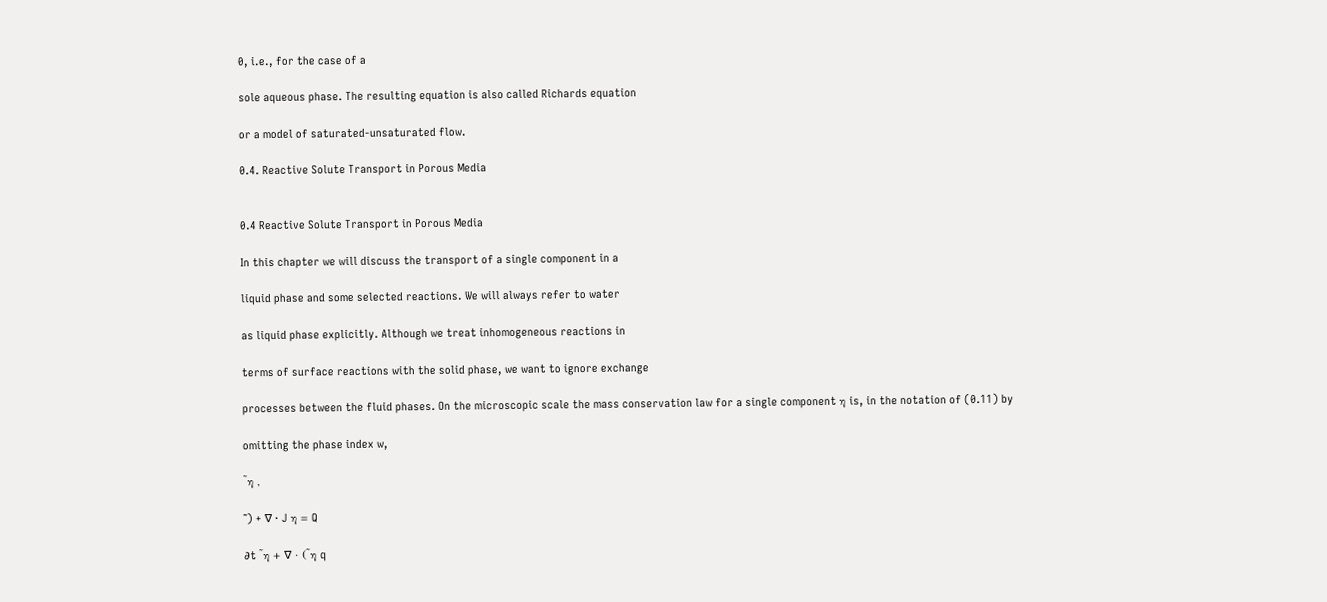0, i.e., for the case of a

sole aqueous phase. The resulting equation is also called Richards equation

or a model of saturated-unsaturated flow.

0.4. Reactive Solute Transport in Porous Media


0.4 Reactive Solute Transport in Porous Media

In this chapter we will discuss the transport of a single component in a

liquid phase and some selected reactions. We will always refer to water

as liquid phase explicitly. Although we treat inhomogeneous reactions in

terms of surface reactions with the solid phase, we want to ignore exchange

processes between the fluid phases. On the microscopic scale the mass conservation law for a single component η is, in the notation of (0.11) by

omitting the phase index w,

˜η ,

˜) + ∇ · J η = Q

∂t ˜η + ∇ · (˜η q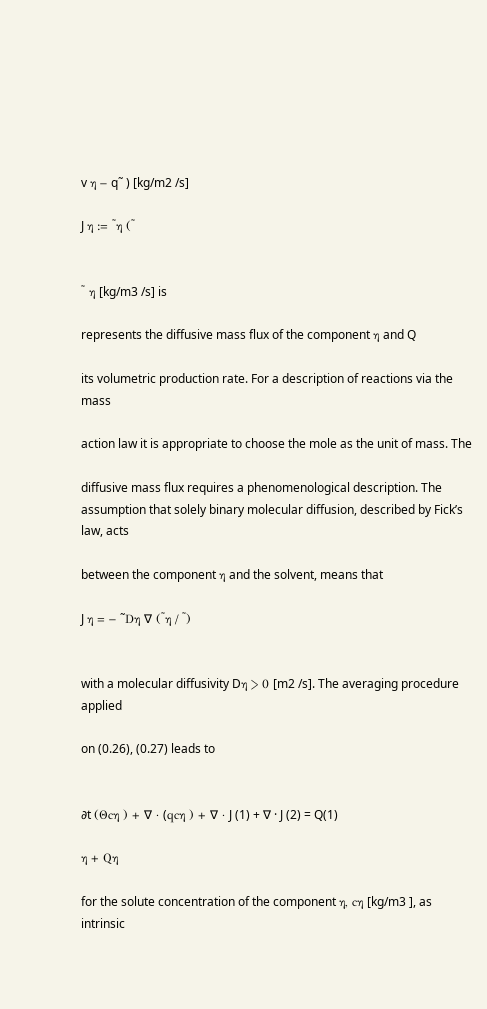v η − q˜ ) [kg/m2 /s]

J η := ˜η (˜


˜ η [kg/m3 /s] is

represents the diffusive mass flux of the component η and Q

its volumetric production rate. For a description of reactions via the mass

action law it is appropriate to choose the mole as the unit of mass. The

diffusive mass flux requires a phenomenological description. The assumption that solely binary molecular diffusion, described by Fick’s law, acts

between the component η and the solvent, means that

J η = − ˜Dη ∇ (˜η / ˜)


with a molecular diffusivity Dη > 0 [m2 /s]. The averaging procedure applied

on (0.26), (0.27) leads to


∂t (Θcη ) + ∇ · (qcη ) + ∇ · J (1) + ∇ · J (2) = Q(1)

η + Qη

for the solute concentration of the component η, cη [kg/m3 ], as intrinsic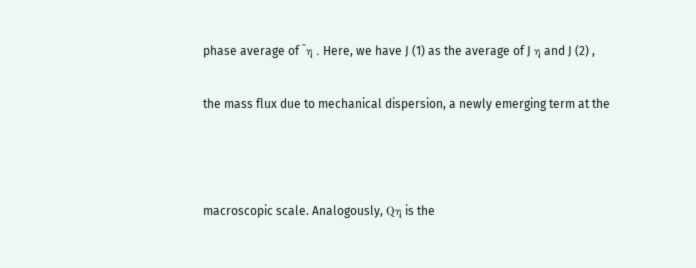phase average of ˜η . Here, we have J (1) as the average of J η and J (2) ,

the mass flux due to mechanical dispersion, a newly emerging term at the



macroscopic scale. Analogously, Qη is the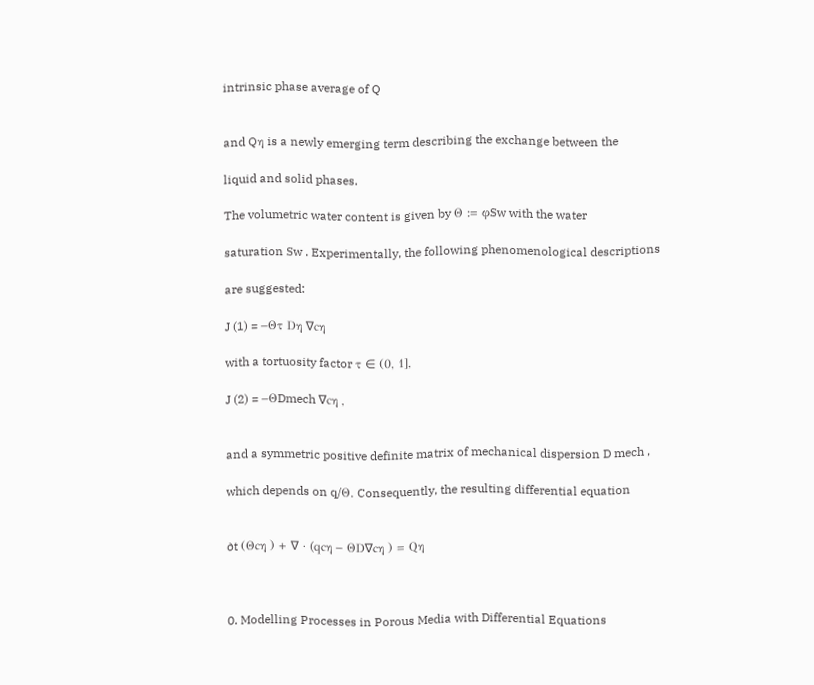intrinsic phase average of Q


and Qη is a newly emerging term describing the exchange between the

liquid and solid phases.

The volumetric water content is given by Θ := φSw with the water

saturation Sw . Experimentally, the following phenomenological descriptions

are suggested:

J (1) = −Θτ Dη ∇cη

with a tortuosity factor τ ∈ (0, 1],

J (2) = −ΘDmech ∇cη ,


and a symmetric positive definite matrix of mechanical dispersion D mech ,

which depends on q/Θ. Consequently, the resulting differential equation


∂t (Θcη ) + ∇ · (qcη − ΘD∇cη ) = Qη



0. Modelling Processes in Porous Media with Differential Equations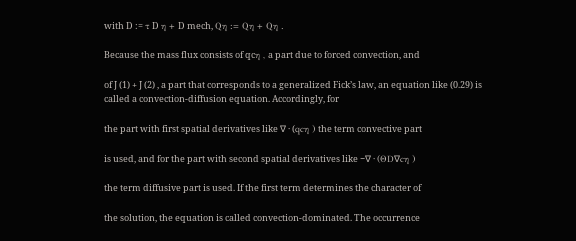with D := τ D η + D mech, Qη := Qη + Qη .

Because the mass flux consists of qcη , a part due to forced convection, and

of J (1) + J (2) , a part that corresponds to a generalized Fick’s law, an equation like (0.29) is called a convection-diffusion equation. Accordingly, for

the part with first spatial derivatives like ∇ · (qcη ) the term convective part

is used, and for the part with second spatial derivatives like −∇ · (ΘD∇cη )

the term diffusive part is used. If the first term determines the character of

the solution, the equation is called convection-dominated. The occurrence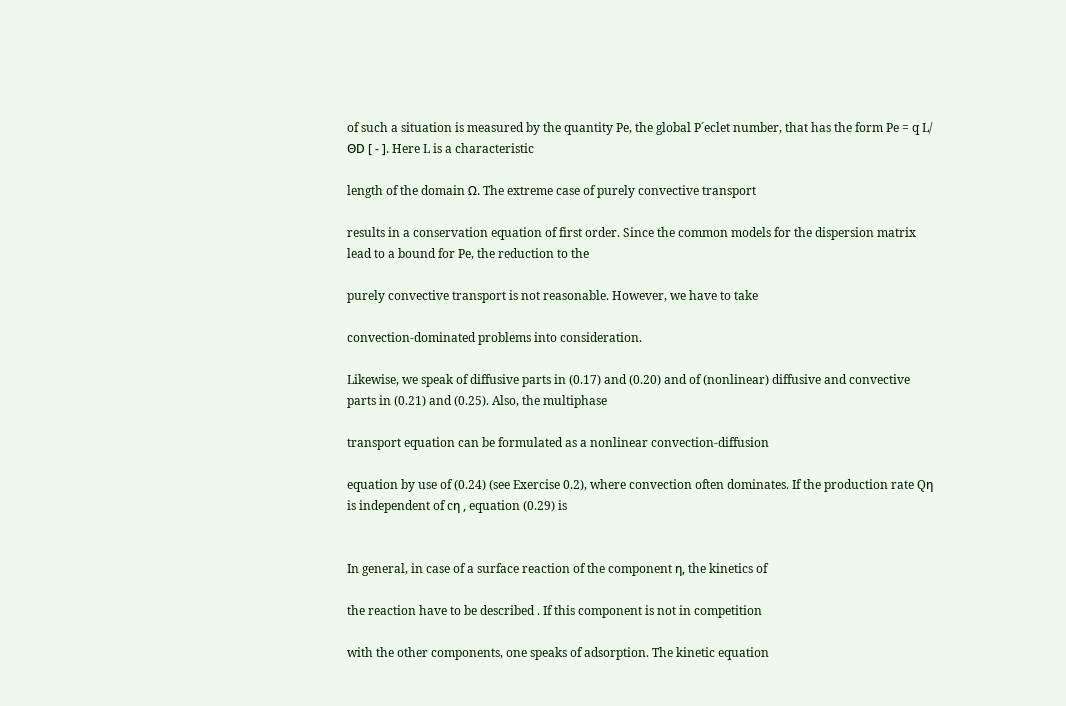of such a situation is measured by the quantity Pe, the global P´eclet number, that has the form Pe = q L/ ΘD [ - ]. Here L is a characteristic

length of the domain Ω. The extreme case of purely convective transport

results in a conservation equation of first order. Since the common models for the dispersion matrix lead to a bound for Pe, the reduction to the

purely convective transport is not reasonable. However, we have to take

convection-dominated problems into consideration.

Likewise, we speak of diffusive parts in (0.17) and (0.20) and of (nonlinear) diffusive and convective parts in (0.21) and (0.25). Also, the multiphase

transport equation can be formulated as a nonlinear convection-diffusion

equation by use of (0.24) (see Exercise 0.2), where convection often dominates. If the production rate Qη is independent of cη , equation (0.29) is


In general, in case of a surface reaction of the component η, the kinetics of

the reaction have to be described . If this component is not in competition

with the other components, one speaks of adsorption. The kinetic equation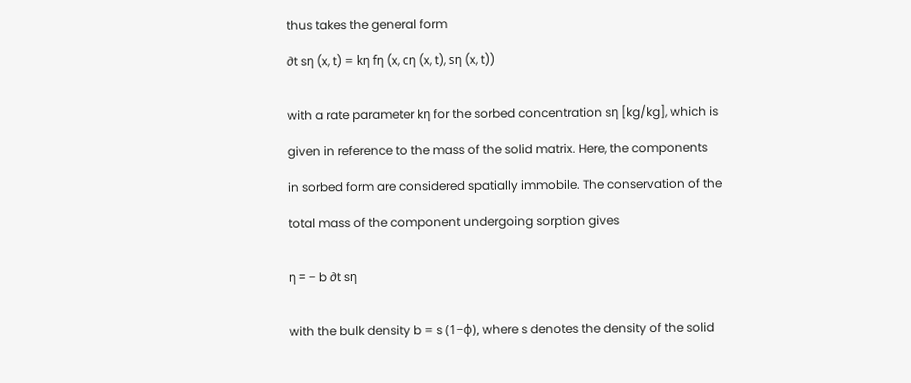thus takes the general form

∂t sη (x, t) = kη fη (x, cη (x, t), sη (x, t))


with a rate parameter kη for the sorbed concentration sη [kg/kg], which is

given in reference to the mass of the solid matrix. Here, the components

in sorbed form are considered spatially immobile. The conservation of the

total mass of the component undergoing sorption gives


η = − b ∂t sη


with the bulk density b = s (1−φ), where s denotes the density of the solid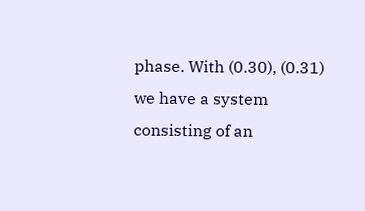phase. With (0.30), (0.31) we have a system consisting of an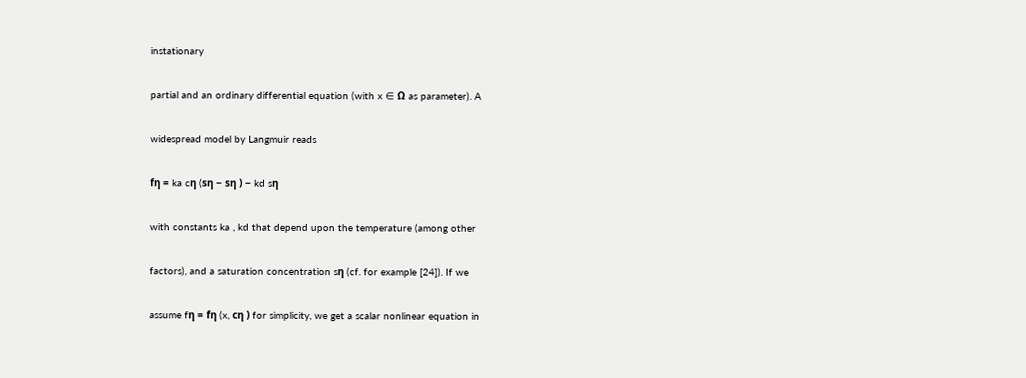instationary

partial and an ordinary differential equation (with x ∈ Ω as parameter). A

widespread model by Langmuir reads

fη = ka cη (sη − sη ) − kd sη

with constants ka , kd that depend upon the temperature (among other

factors), and a saturation concentration sη (cf. for example [24]). If we

assume fη = fη (x, cη ) for simplicity, we get a scalar nonlinear equation in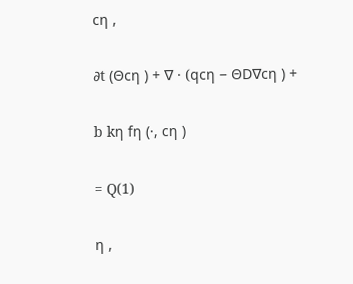cη ,

∂t (Θcη ) + ∇ · (qcη − ΘD∇cη ) +

b kη fη (·, cη )

= Q(1)

η ,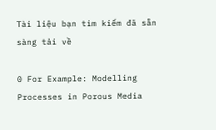Tài liệu bạn tìm kiếm đã sẵn sàng tải về

0 For Example: Modelling Processes in Porous Media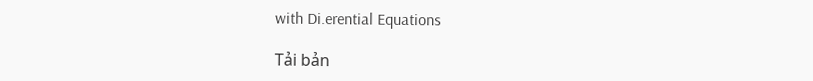with Di.erential Equations

Tải bản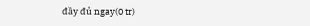đầy đủ ngay(0 tr)